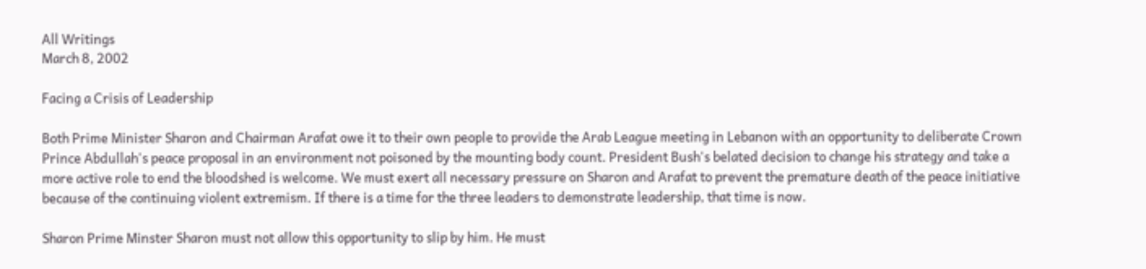All Writings
March 8, 2002

Facing a Crisis of Leadership

Both Prime Minister Sharon and Chairman Arafat owe it to their own people to provide the Arab League meeting in Lebanon with an opportunity to deliberate Crown Prince Abdullah's peace proposal in an environment not poisoned by the mounting body count. President Bush's belated decision to change his strategy and take a more active role to end the bloodshed is welcome. We must exert all necessary pressure on Sharon and Arafat to prevent the premature death of the peace initiative because of the continuing violent extremism. If there is a time for the three leaders to demonstrate leadership, that time is now.

Sharon Prime Minster Sharon must not allow this opportunity to slip by him. He must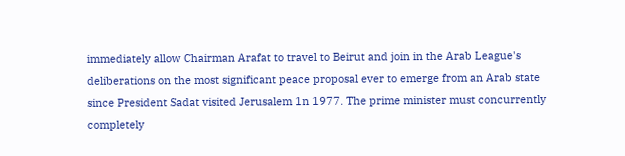immediately allow Chairman Arafat to travel to Beirut and join in the Arab League's deliberations on the most significant peace proposal ever to emerge from an Arab state since President Sadat visited Jerusalem 1n 1977. The prime minister must concurrently completely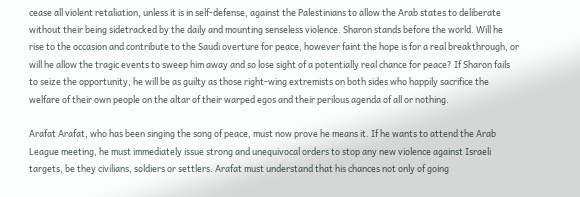cease all violent retaliation, unless it is in self-defense, against the Palestinians to allow the Arab states to deliberate without their being sidetracked by the daily and mounting senseless violence. Sharon stands before the world. Will he rise to the occasion and contribute to the Saudi overture for peace, however faint the hope is for a real breakthrough, or will he allow the tragic events to sweep him away and so lose sight of a potentially real chance for peace? If Sharon fails to seize the opportunity, he will be as guilty as those right-wing extremists on both sides who happily sacrifice the welfare of their own people on the altar of their warped egos and their perilous agenda of all or nothing.

Arafat Arafat, who has been singing the song of peace, must now prove he means it. If he wants to attend the Arab League meeting, he must immediately issue strong and unequivocal orders to stop any new violence against Israeli targets, be they civilians, soldiers or settlers. Arafat must understand that his chances not only of going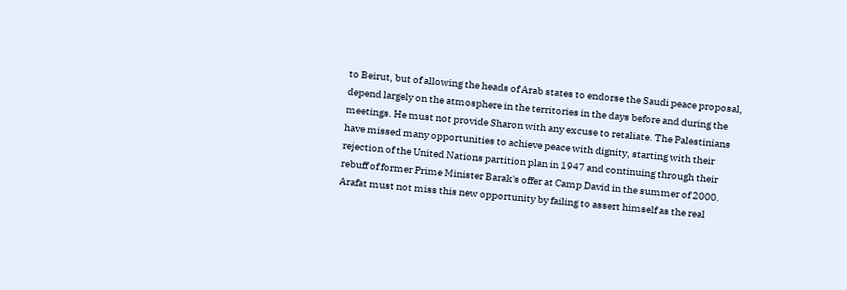to Beirut, but of allowing the heads of Arab states to endorse the Saudi peace proposal, depend largely on the atmosphere in the territories in the days before and during the meetings. He must not provide Sharon with any excuse to retaliate. The Palestinians have missed many opportunities to achieve peace with dignity, starting with their rejection of the United Nations partition plan in 1947 and continuing through their rebuff of former Prime Minister Barak's offer at Camp David in the summer of 2000. Arafat must not miss this new opportunity by failing to assert himself as the real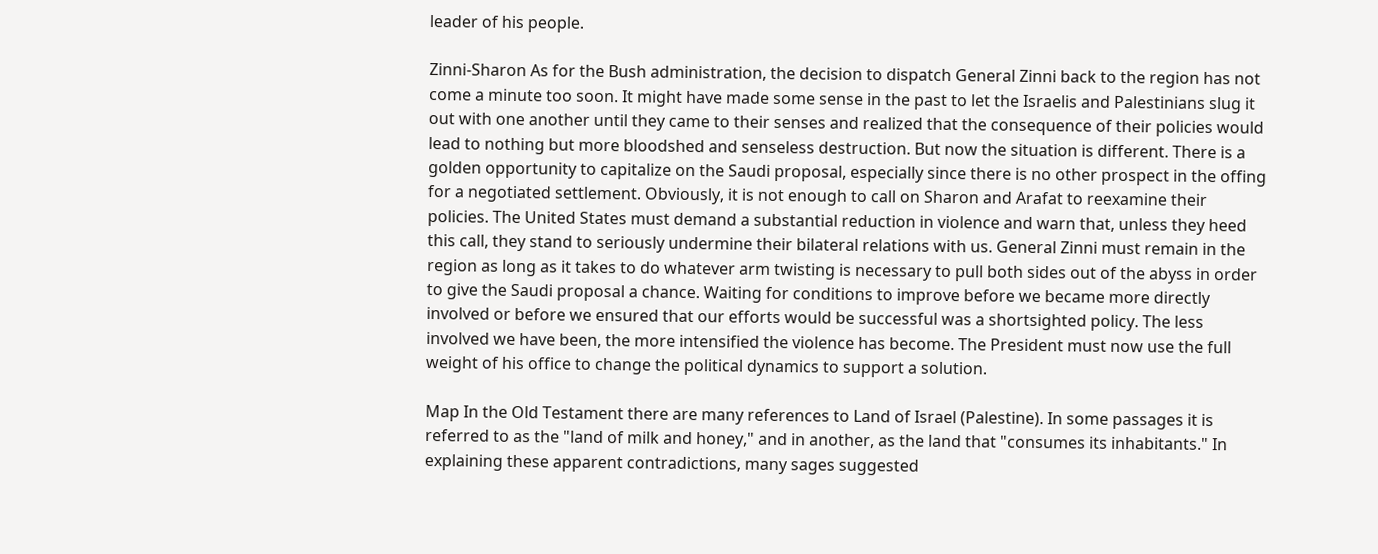leader of his people.

Zinni-Sharon As for the Bush administration, the decision to dispatch General Zinni back to the region has not come a minute too soon. It might have made some sense in the past to let the Israelis and Palestinians slug it out with one another until they came to their senses and realized that the consequence of their policies would lead to nothing but more bloodshed and senseless destruction. But now the situation is different. There is a golden opportunity to capitalize on the Saudi proposal, especially since there is no other prospect in the offing for a negotiated settlement. Obviously, it is not enough to call on Sharon and Arafat to reexamine their policies. The United States must demand a substantial reduction in violence and warn that, unless they heed this call, they stand to seriously undermine their bilateral relations with us. General Zinni must remain in the region as long as it takes to do whatever arm twisting is necessary to pull both sides out of the abyss in order to give the Saudi proposal a chance. Waiting for conditions to improve before we became more directly involved or before we ensured that our efforts would be successful was a shortsighted policy. The less involved we have been, the more intensified the violence has become. The President must now use the full weight of his office to change the political dynamics to support a solution.

Map In the Old Testament there are many references to Land of Israel (Palestine). In some passages it is referred to as the "land of milk and honey," and in another, as the land that "consumes its inhabitants." In explaining these apparent contradictions, many sages suggested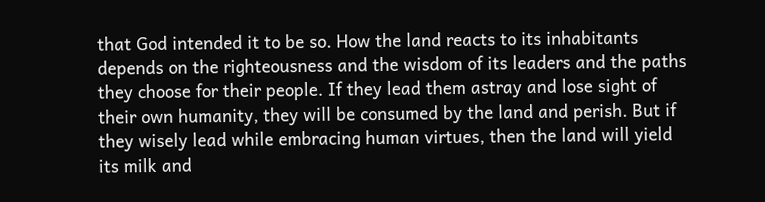that God intended it to be so. How the land reacts to its inhabitants depends on the righteousness and the wisdom of its leaders and the paths they choose for their people. If they lead them astray and lose sight of their own humanity, they will be consumed by the land and perish. But if they wisely lead while embracing human virtues, then the land will yield its milk and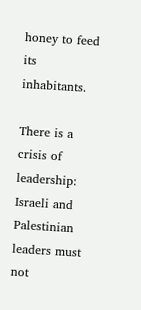honey to feed its inhabitants.

There is a crisis of leadership: Israeli and Palestinian leaders must not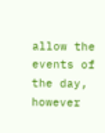allow the events of the day, however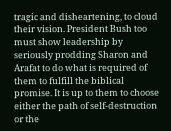tragic and disheartening, to cloud their vision. President Bush too must show leadership by seriously prodding Sharon and Arafat to do what is required of them to fulfill the biblical promise. It is up to them to choose either the path of self-destruction or the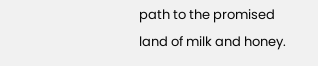path to the promised land of milk and honey.